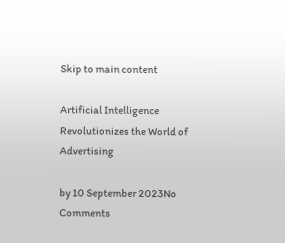Skip to main content

Artificial Intelligence Revolutionizes the World of Advertising

by 10 September 2023No Comments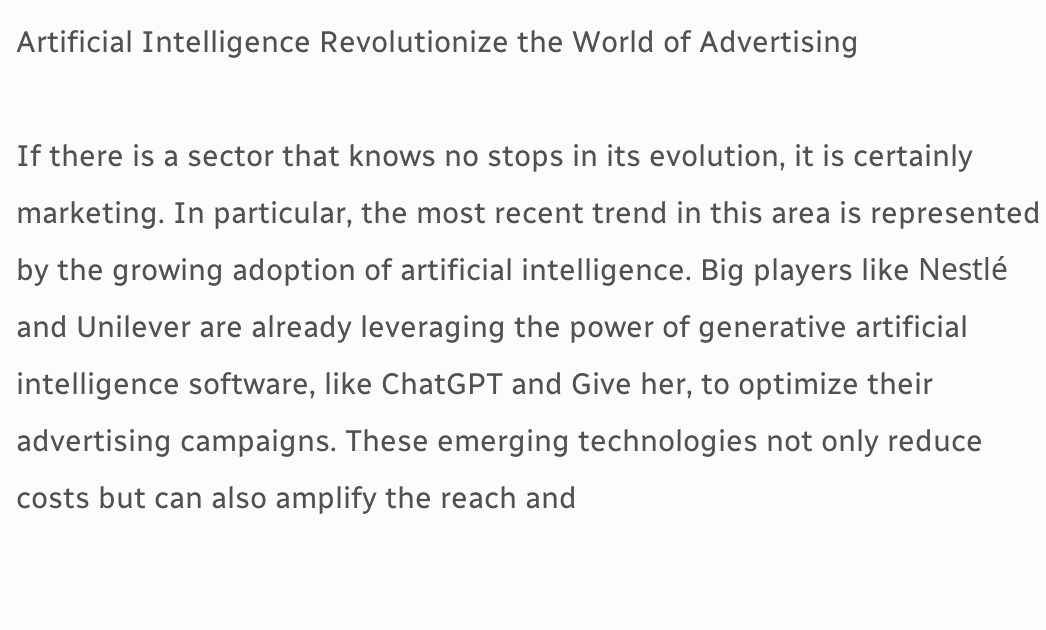Artificial Intelligence Revolutionize the World of Advertising

If there is a sector that knows no stops in its evolution, it is certainly marketing. In particular, the most recent trend in this area is represented by the growing adoption of artificial intelligence. Big players like Nestlé and Unilever are already leveraging the power of generative artificial intelligence software, like ChatGPT and Give her, to optimize their advertising campaigns. These emerging technologies not only reduce costs but can also amplify the reach and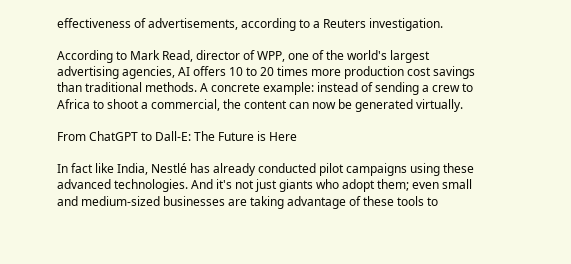effectiveness of advertisements, according to a Reuters investigation.

According to Mark Read, director of WPP, one of the world's largest advertising agencies, AI offers 10 to 20 times more production cost savings than traditional methods. A concrete example: instead of sending a crew to Africa to shoot a commercial, the content can now be generated virtually.

From ChatGPT to Dall-E: The Future is Here

In fact like India, Nestlé has already conducted pilot campaigns using these advanced technologies. And it's not just giants who adopt them; even small and medium-sized businesses are taking advantage of these tools to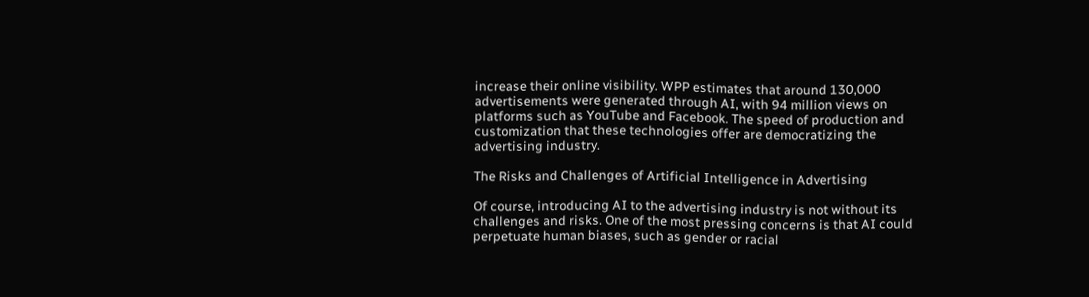increase their online visibility. WPP estimates that around 130,000 advertisements were generated through AI, with 94 million views on platforms such as YouTube and Facebook. The speed of production and customization that these technologies offer are democratizing the advertising industry.

The Risks and Challenges of Artificial Intelligence in Advertising

Of course, introducing AI to the advertising industry is not without its challenges and risks. One of the most pressing concerns is that AI could perpetuate human biases, such as gender or racial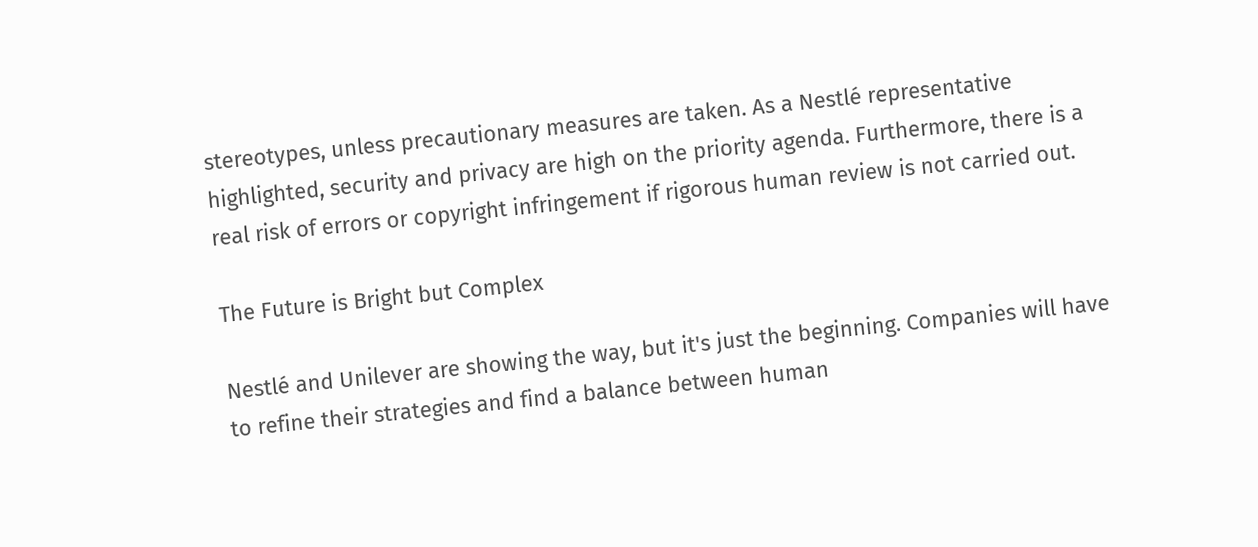stereotypes, unless precautionary measures are taken. As a Nestlé representative highlighted, security and privacy are high on the priority agenda. Furthermore, there is a real risk of errors or copyright infringement if rigorous human review is not carried out.

The Future is Bright but Complex

Nestlé and Unilever are showing the way, but it's just the beginning. Companies will have to refine their strategies and find a balance between human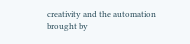creativity and the automation brought by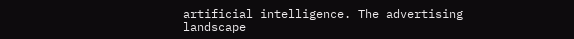artificial intelligence. The advertising landscape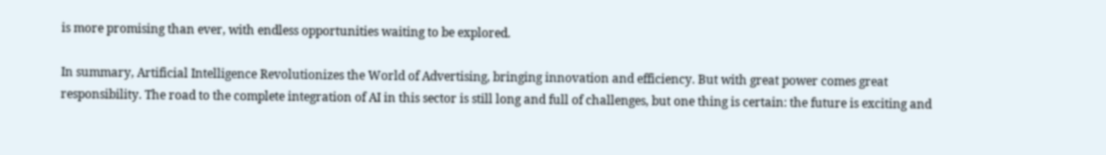is more promising than ever, with endless opportunities waiting to be explored.

In summary, Artificial Intelligence Revolutionizes the World of Advertising, bringing innovation and efficiency. But with great power comes great responsibility. The road to the complete integration of AI in this sector is still long and full of challenges, but one thing is certain: the future is exciting and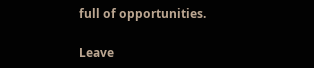full of opportunities.

Leave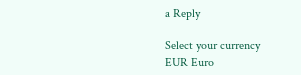a Reply

Select your currency
EUR Euro